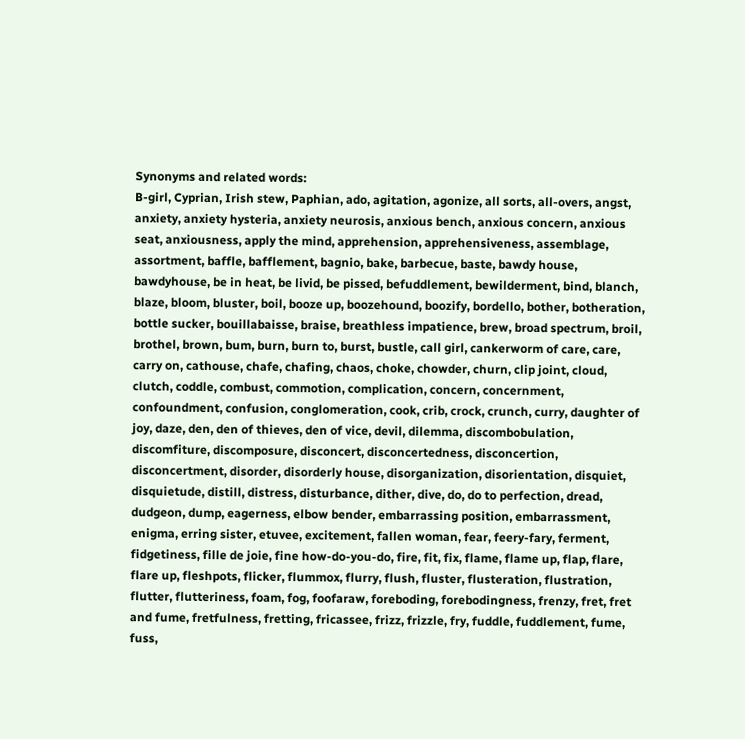Synonyms and related words:
B-girl, Cyprian, Irish stew, Paphian, ado, agitation, agonize, all sorts, all-overs, angst, anxiety, anxiety hysteria, anxiety neurosis, anxious bench, anxious concern, anxious seat, anxiousness, apply the mind, apprehension, apprehensiveness, assemblage, assortment, baffle, bafflement, bagnio, bake, barbecue, baste, bawdy house, bawdyhouse, be in heat, be livid, be pissed, befuddlement, bewilderment, bind, blanch, blaze, bloom, bluster, boil, booze up, boozehound, boozify, bordello, bother, botheration, bottle sucker, bouillabaisse, braise, breathless impatience, brew, broad spectrum, broil, brothel, brown, bum, burn, burn to, burst, bustle, call girl, cankerworm of care, care, carry on, cathouse, chafe, chafing, chaos, choke, chowder, churn, clip joint, cloud, clutch, coddle, combust, commotion, complication, concern, concernment, confoundment, confusion, conglomeration, cook, crib, crock, crunch, curry, daughter of joy, daze, den, den of thieves, den of vice, devil, dilemma, discombobulation, discomfiture, discomposure, disconcert, disconcertedness, disconcertion, disconcertment, disorder, disorderly house, disorganization, disorientation, disquiet, disquietude, distill, distress, disturbance, dither, dive, do, do to perfection, dread, dudgeon, dump, eagerness, elbow bender, embarrassing position, embarrassment, enigma, erring sister, etuvee, excitement, fallen woman, fear, feery-fary, ferment, fidgetiness, fille de joie, fine how-do-you-do, fire, fit, fix, flame, flame up, flap, flare, flare up, fleshpots, flicker, flummox, flurry, flush, fluster, flusteration, flustration, flutter, flutteriness, foam, fog, foofaraw, foreboding, forebodingness, frenzy, fret, fret and fume, fretfulness, fretting, fricassee, frizz, frizzle, fry, fuddle, fuddlement, fume, fuss,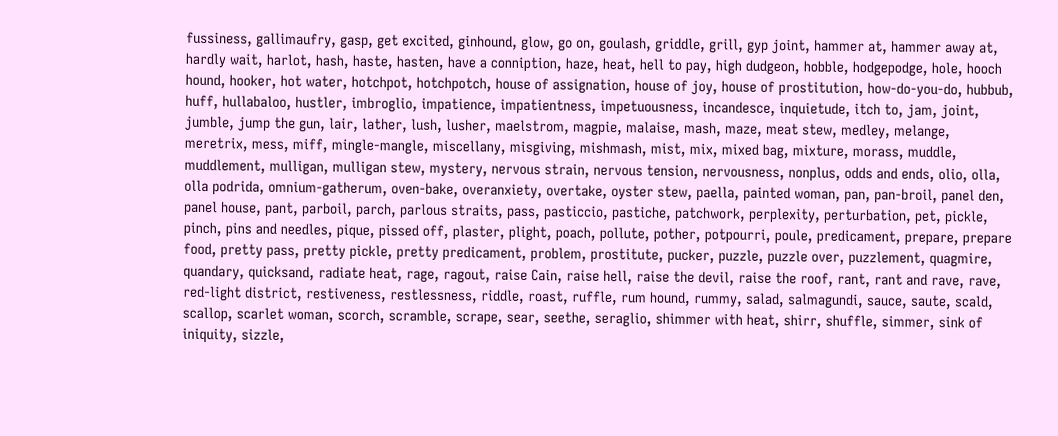fussiness, gallimaufry, gasp, get excited, ginhound, glow, go on, goulash, griddle, grill, gyp joint, hammer at, hammer away at, hardly wait, harlot, hash, haste, hasten, have a conniption, haze, heat, hell to pay, high dudgeon, hobble, hodgepodge, hole, hooch hound, hooker, hot water, hotchpot, hotchpotch, house of assignation, house of joy, house of prostitution, how-do-you-do, hubbub, huff, hullabaloo, hustler, imbroglio, impatience, impatientness, impetuousness, incandesce, inquietude, itch to, jam, joint, jumble, jump the gun, lair, lather, lush, lusher, maelstrom, magpie, malaise, mash, maze, meat stew, medley, melange, meretrix, mess, miff, mingle-mangle, miscellany, misgiving, mishmash, mist, mix, mixed bag, mixture, morass, muddle, muddlement, mulligan, mulligan stew, mystery, nervous strain, nervous tension, nervousness, nonplus, odds and ends, olio, olla, olla podrida, omnium-gatherum, oven-bake, overanxiety, overtake, oyster stew, paella, painted woman, pan, pan-broil, panel den, panel house, pant, parboil, parch, parlous straits, pass, pasticcio, pastiche, patchwork, perplexity, perturbation, pet, pickle, pinch, pins and needles, pique, pissed off, plaster, plight, poach, pollute, pother, potpourri, poule, predicament, prepare, prepare food, pretty pass, pretty pickle, pretty predicament, problem, prostitute, pucker, puzzle, puzzle over, puzzlement, quagmire, quandary, quicksand, radiate heat, rage, ragout, raise Cain, raise hell, raise the devil, raise the roof, rant, rant and rave, rave, red-light district, restiveness, restlessness, riddle, roast, ruffle, rum hound, rummy, salad, salmagundi, sauce, saute, scald, scallop, scarlet woman, scorch, scramble, scrape, sear, seethe, seraglio, shimmer with heat, shirr, shuffle, simmer, sink of iniquity, sizzle,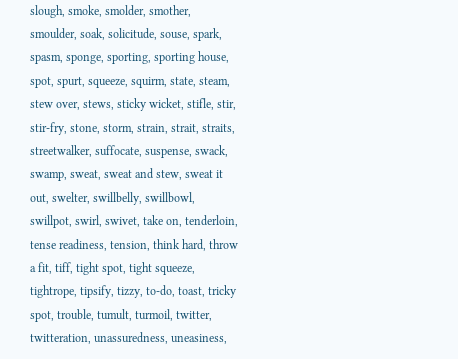slough, smoke, smolder, smother, smoulder, soak, solicitude, souse, spark, spasm, sponge, sporting, sporting house, spot, spurt, squeeze, squirm, state, steam, stew over, stews, sticky wicket, stifle, stir, stir-fry, stone, storm, strain, strait, straits, streetwalker, suffocate, suspense, swack, swamp, sweat, sweat and stew, sweat it out, swelter, swillbelly, swillbowl, swillpot, swirl, swivet, take on, tenderloin, tense readiness, tension, think hard, throw a fit, tiff, tight spot, tight squeeze, tightrope, tipsify, tizzy, to-do, toast, tricky spot, trouble, tumult, turmoil, twitter, twitteration, unassuredness, uneasiness,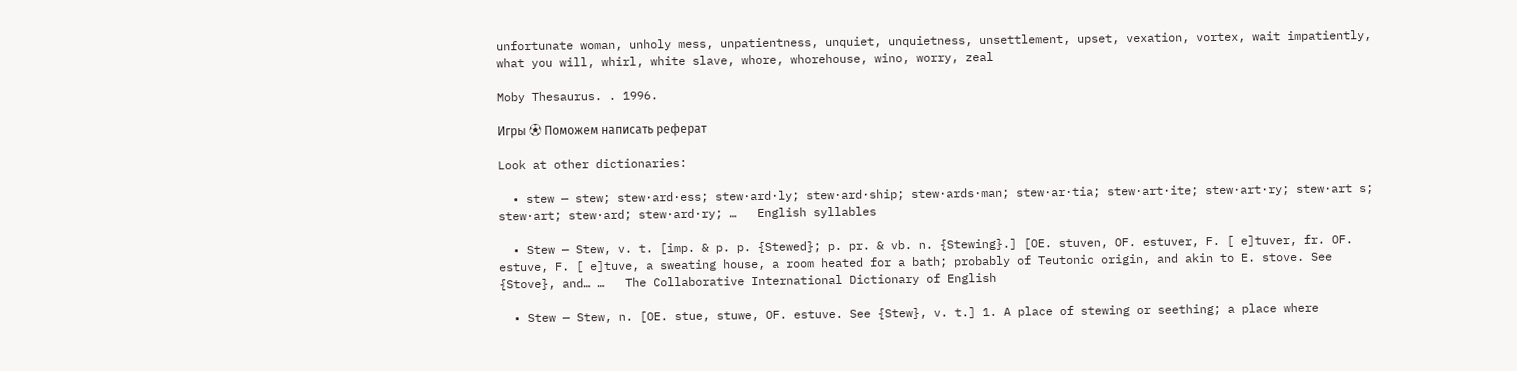unfortunate woman, unholy mess, unpatientness, unquiet, unquietness, unsettlement, upset, vexation, vortex, wait impatiently, what you will, whirl, white slave, whore, whorehouse, wino, worry, zeal

Moby Thesaurus. . 1996.

Игры ⚽ Поможем написать реферат

Look at other dictionaries:

  • stew — stew; stew·ard·ess; stew·ard·ly; stew·ard·ship; stew·ards·man; stew·ar·tia; stew·art·ite; stew·art·ry; stew·art s; stew·art; stew·ard; stew·ard·ry; …   English syllables

  • Stew — Stew, v. t. [imp. & p. p. {Stewed}; p. pr. & vb. n. {Stewing}.] [OE. stuven, OF. estuver, F. [ e]tuver, fr. OF. estuve, F. [ e]tuve, a sweating house, a room heated for a bath; probably of Teutonic origin, and akin to E. stove. See {Stove}, and… …   The Collaborative International Dictionary of English

  • Stew — Stew, n. [OE. stue, stuwe, OF. estuve. See {Stew}, v. t.] 1. A place of stewing or seething; a place where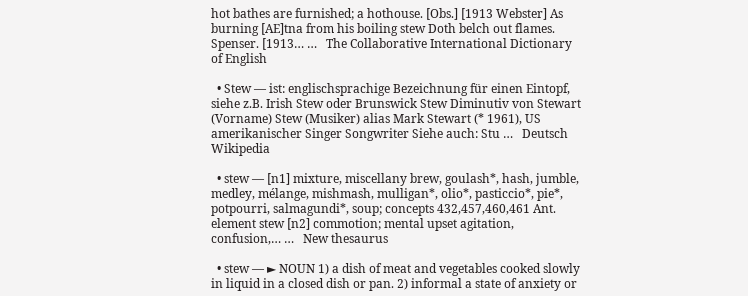hot bathes are furnished; a hothouse. [Obs.] [1913 Webster] As burning [AE]tna from his boiling stew Doth belch out flames. Spenser. [1913… …   The Collaborative International Dictionary of English

  • Stew — ist: englischsprachige Bezeichnung für einen Eintopf, siehe z.B. Irish Stew oder Brunswick Stew Diminutiv von Stewart (Vorname) Stew (Musiker) alias Mark Stewart (* 1961), US amerikanischer Singer Songwriter Siehe auch: Stu …   Deutsch Wikipedia

  • stew — [n1] mixture, miscellany brew, goulash*, hash, jumble, medley, mélange, mishmash, mulligan*, olio*, pasticcio*, pie*, potpourri, salmagundi*, soup; concepts 432,457,460,461 Ant. element stew [n2] commotion; mental upset agitation, confusion,… …   New thesaurus

  • stew — ► NOUN 1) a dish of meat and vegetables cooked slowly in liquid in a closed dish or pan. 2) informal a state of anxiety or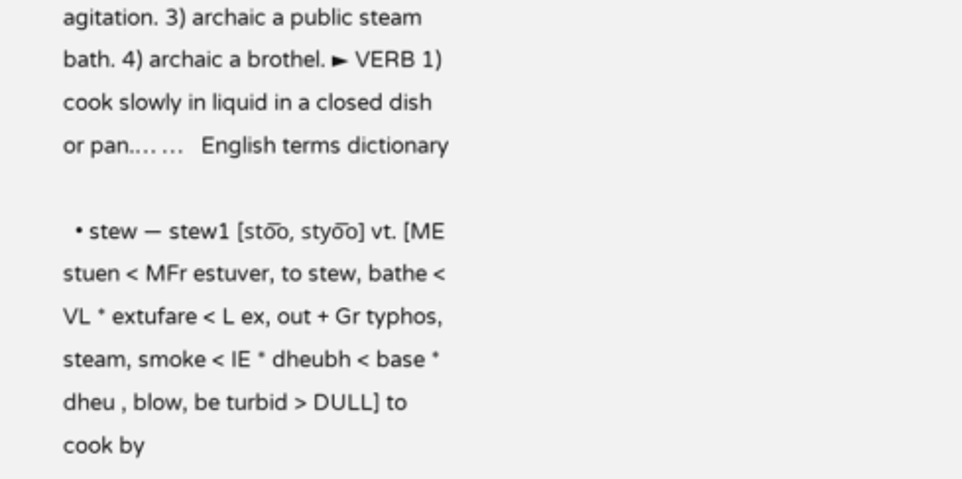agitation. 3) archaic a public steam bath. 4) archaic a brothel. ► VERB 1) cook slowly in liquid in a closed dish or pan.… …   English terms dictionary

  • stew — stew1 [sto͞o, styo͞o] vt. [ME stuen < MFr estuver, to stew, bathe < VL * extufare < L ex, out + Gr typhos, steam, smoke < IE * dheubh < base * dheu , blow, be turbid > DULL] to cook by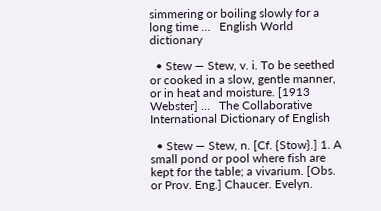simmering or boiling slowly for a long time …   English World dictionary

  • Stew — Stew, v. i. To be seethed or cooked in a slow, gentle manner, or in heat and moisture. [1913 Webster] …   The Collaborative International Dictionary of English

  • Stew — Stew, n. [Cf. {Stow}.] 1. A small pond or pool where fish are kept for the table; a vivarium. [Obs. or Prov. Eng.] Chaucer. Evelyn.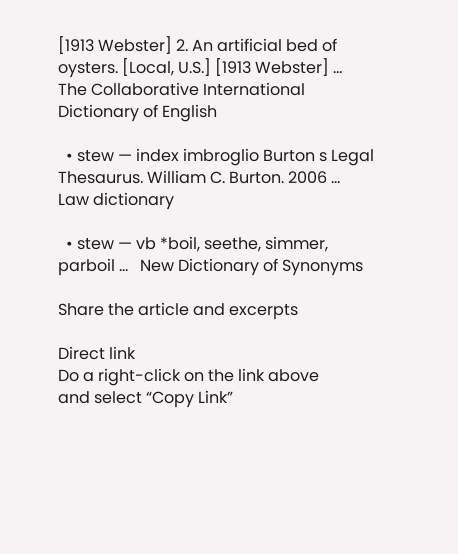[1913 Webster] 2. An artificial bed of oysters. [Local, U.S.] [1913 Webster] …   The Collaborative International Dictionary of English

  • stew — index imbroglio Burton s Legal Thesaurus. William C. Burton. 2006 …   Law dictionary

  • stew — vb *boil, seethe, simmer, parboil …   New Dictionary of Synonyms

Share the article and excerpts

Direct link
Do a right-click on the link above
and select “Copy Link”